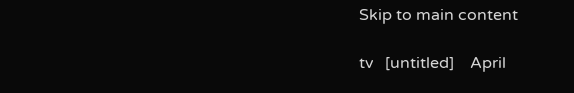Skip to main content

tv   [untitled]    April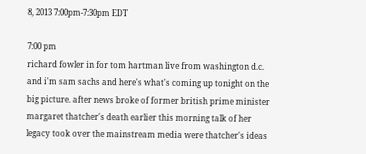8, 2013 7:00pm-7:30pm EDT

7:00 pm
richard fowler in for tom hartman live from washington d.c. and i'm sam sachs and here's what's coming up tonight on the big picture. after news broke of former british prime minister margaret thatcher's death earlier this morning talk of her legacy took over the mainstream media were thatcher's ideas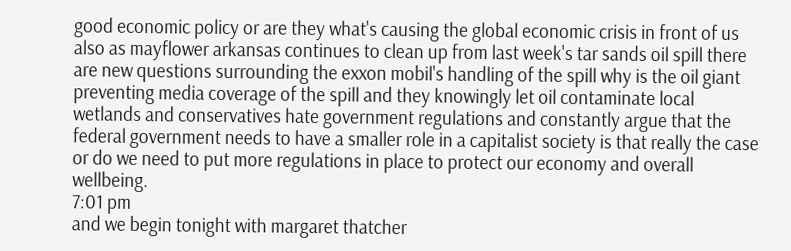good economic policy or are they what's causing the global economic crisis in front of us also as mayflower arkansas continues to clean up from last week's tar sands oil spill there are new questions surrounding the exxon mobil's handling of the spill why is the oil giant preventing media coverage of the spill and they knowingly let oil contaminate local wetlands and conservatives hate government regulations and constantly argue that the federal government needs to have a smaller role in a capitalist society is that really the case or do we need to put more regulations in place to protect our economy and overall wellbeing.
7:01 pm
and we begin tonight with margaret thatcher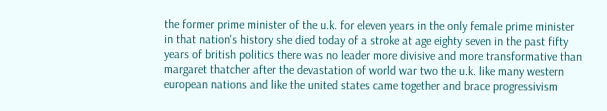the former prime minister of the u.k. for eleven years in the only female prime minister in that nation's history she died today of a stroke at age eighty seven in the past fifty years of british politics there was no leader more divisive and more transformative than margaret thatcher after the devastation of world war two the u.k. like many western european nations and like the united states came together and brace progressivism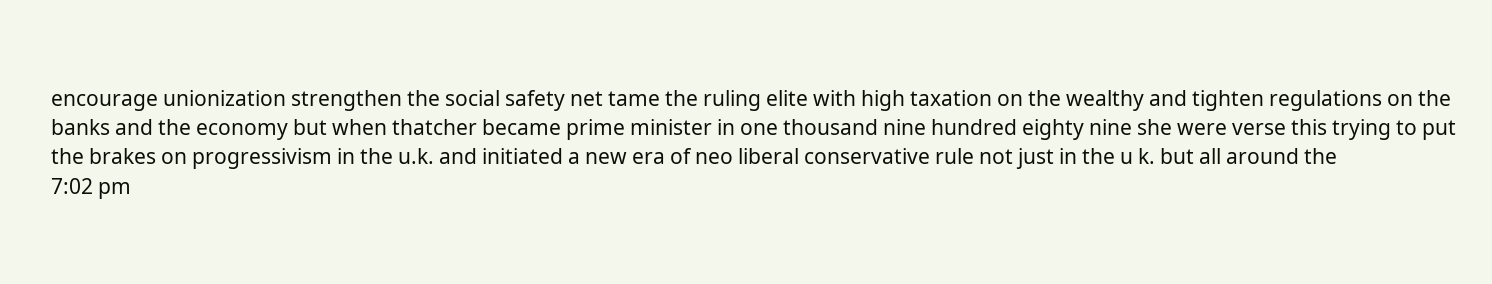encourage unionization strengthen the social safety net tame the ruling elite with high taxation on the wealthy and tighten regulations on the banks and the economy but when thatcher became prime minister in one thousand nine hundred eighty nine she were verse this trying to put the brakes on progressivism in the u.k. and initiated a new era of neo liberal conservative rule not just in the u k. but all around the
7:02 pm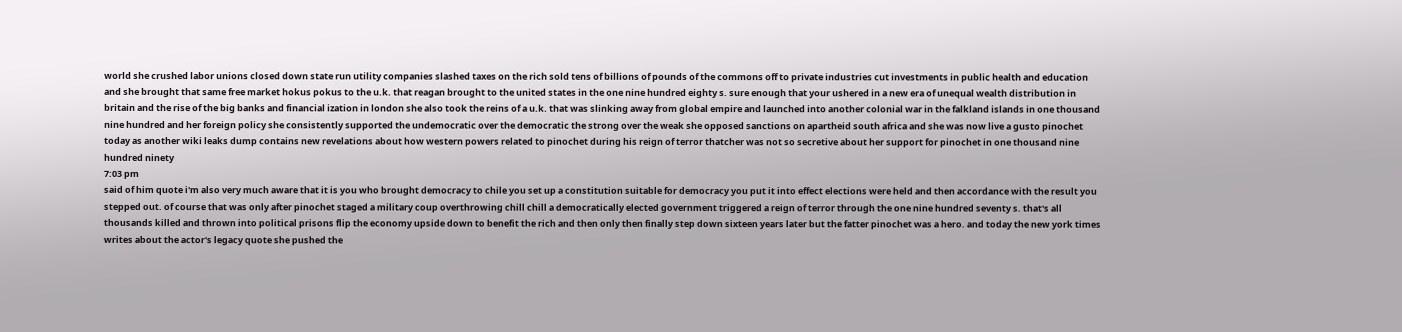world she crushed labor unions closed down state run utility companies slashed taxes on the rich sold tens of billions of pounds of the commons off to private industries cut investments in public health and education and she brought that same free market hokus pokus to the u.k. that reagan brought to the united states in the one nine hundred eighty s. sure enough that your ushered in a new era of unequal wealth distribution in britain and the rise of the big banks and financial ization in london she also took the reins of a u.k. that was slinking away from global empire and launched into another colonial war in the falkland islands in one thousand nine hundred and her foreign policy she consistently supported the undemocratic over the democratic the strong over the weak she opposed sanctions on apartheid south africa and she was now live a gusto pinochet today as another wiki leaks dump contains new revelations about how western powers related to pinochet during his reign of terror thatcher was not so secretive about her support for pinochet in one thousand nine hundred ninety
7:03 pm
said of him quote i'm also very much aware that it is you who brought democracy to chile you set up a constitution suitable for democracy you put it into effect elections were held and then accordance with the result you stepped out. of course that was only after pinochet staged a military coup overthrowing chill chill a democratically elected government triggered a reign of terror through the one nine hundred seventy s. that's all thousands killed and thrown into political prisons flip the economy upside down to benefit the rich and then only then finally step down sixteen years later but the fatter pinochet was a hero. and today the new york times writes about the actor's legacy quote she pushed the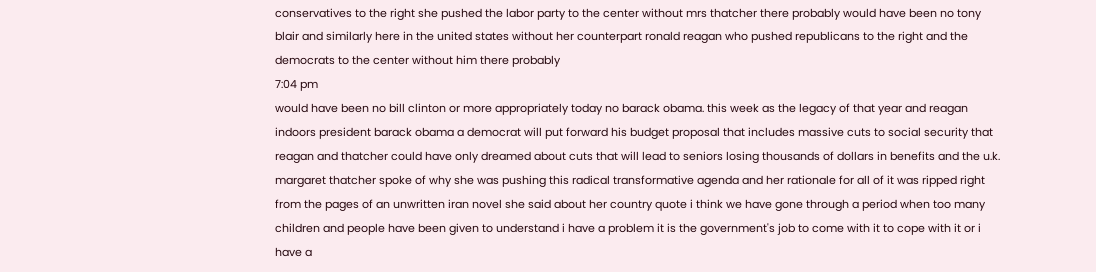conservatives to the right she pushed the labor party to the center without mrs thatcher there probably would have been no tony blair and similarly here in the united states without her counterpart ronald reagan who pushed republicans to the right and the democrats to the center without him there probably
7:04 pm
would have been no bill clinton or more appropriately today no barack obama. this week as the legacy of that year and reagan indoors president barack obama a democrat will put forward his budget proposal that includes massive cuts to social security that reagan and thatcher could have only dreamed about cuts that will lead to seniors losing thousands of dollars in benefits and the u.k. margaret thatcher spoke of why she was pushing this radical transformative agenda and her rationale for all of it was ripped right from the pages of an unwritten iran novel she said about her country quote i think we have gone through a period when too many children and people have been given to understand i have a problem it is the government's job to come with it to cope with it or i have a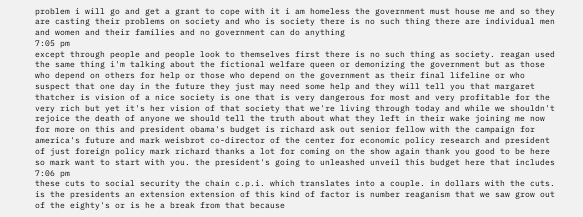problem i will go and get a grant to cope with it i am homeless the government must house me and so they are casting their problems on society and who is society there is no such thing there are individual men and women and their families and no government can do anything
7:05 pm
except through people and people look to themselves first there is no such thing as society. reagan used the same thing i'm talking about the fictional welfare queen or demonizing the government but as those who depend on others for help or those who depend on the government as their final lifeline or who suspect that one day in the future they just may need some help and they will tell you that margaret thatcher is vision of a nice society is one that is very dangerous for most and very profitable for the very rich but yet it's her vision of that society that we're living through today and while we shouldn't rejoice the death of anyone we should tell the truth about what they left in their wake joining me now for more on this and president obama's budget is richard ask out senior fellow with the campaign for america's future and mark weisbrot co-director of the center for economic policy research and president of just foreign policy mark richard thanks a lot for coming on the show again thank you good to be here so mark want to start with you. the president's going to unleashed unveil this budget here that includes
7:06 pm
these cuts to social security the chain c.p.i. which translates into a couple. in dollars with the cuts. is the presidents an extension extension of this kind of factor is number reaganism that we saw grow out of the eighty's or is he a break from that because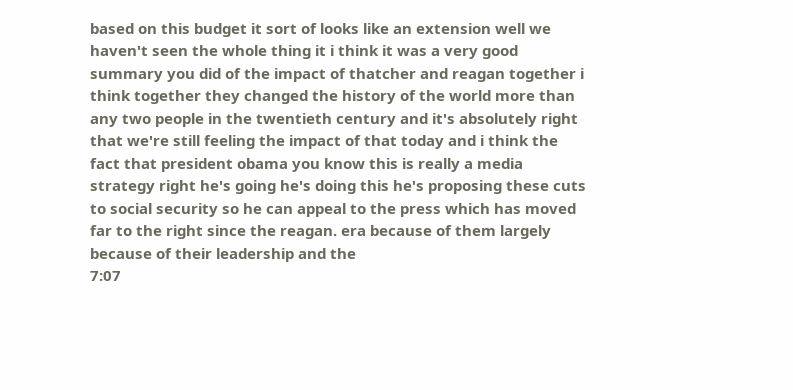based on this budget it sort of looks like an extension well we haven't seen the whole thing it i think it was a very good summary you did of the impact of thatcher and reagan together i think together they changed the history of the world more than any two people in the twentieth century and it's absolutely right that we're still feeling the impact of that today and i think the fact that president obama you know this is really a media strategy right he's going he's doing this he's proposing these cuts to social security so he can appeal to the press which has moved far to the right since the reagan. era because of them largely because of their leadership and the
7:07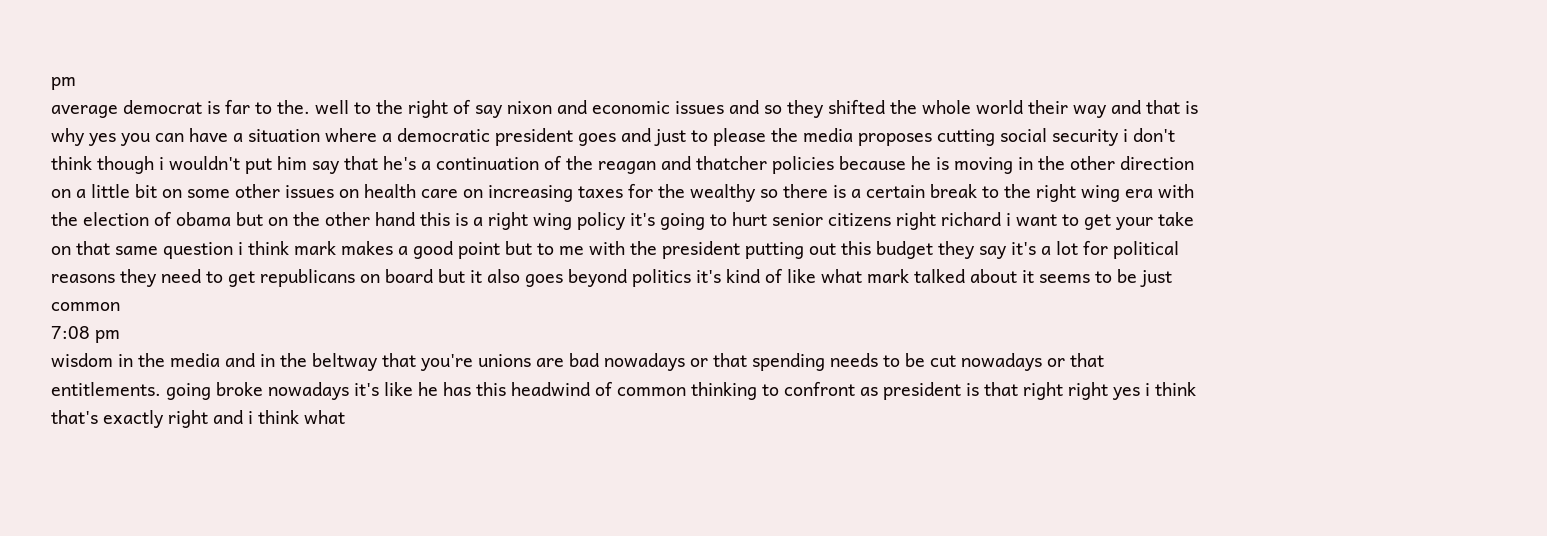pm
average democrat is far to the. well to the right of say nixon and economic issues and so they shifted the whole world their way and that is why yes you can have a situation where a democratic president goes and just to please the media proposes cutting social security i don't think though i wouldn't put him say that he's a continuation of the reagan and thatcher policies because he is moving in the other direction on a little bit on some other issues on health care on increasing taxes for the wealthy so there is a certain break to the right wing era with the election of obama but on the other hand this is a right wing policy it's going to hurt senior citizens right richard i want to get your take on that same question i think mark makes a good point but to me with the president putting out this budget they say it's a lot for political reasons they need to get republicans on board but it also goes beyond politics it's kind of like what mark talked about it seems to be just common
7:08 pm
wisdom in the media and in the beltway that you're unions are bad nowadays or that spending needs to be cut nowadays or that entitlements. going broke nowadays it's like he has this headwind of common thinking to confront as president is that right right yes i think that's exactly right and i think what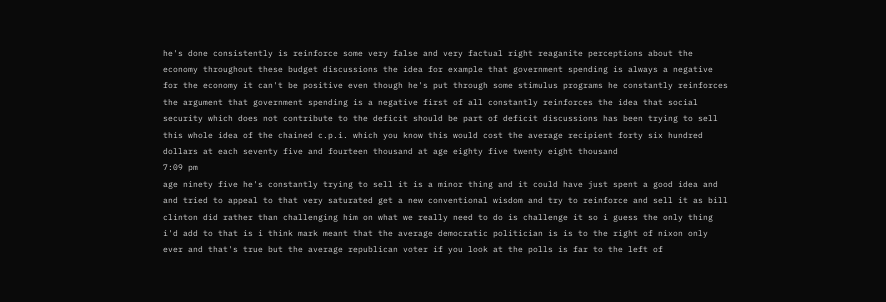he's done consistently is reinforce some very false and very factual right reaganite perceptions about the economy throughout these budget discussions the idea for example that government spending is always a negative for the economy it can't be positive even though he's put through some stimulus programs he constantly reinforces the argument that government spending is a negative first of all constantly reinforces the idea that social security which does not contribute to the deficit should be part of deficit discussions has been trying to sell this whole idea of the chained c.p.i. which you know this would cost the average recipient forty six hundred dollars at each seventy five and fourteen thousand at age eighty five twenty eight thousand
7:09 pm
age ninety five he's constantly trying to sell it is a minor thing and it could have just spent a good idea and and tried to appeal to that very saturated get a new conventional wisdom and try to reinforce and sell it as bill clinton did rather than challenging him on what we really need to do is challenge it so i guess the only thing i'd add to that is i think mark meant that the average democratic politician is is to the right of nixon only ever and that's true but the average republican voter if you look at the polls is far to the left of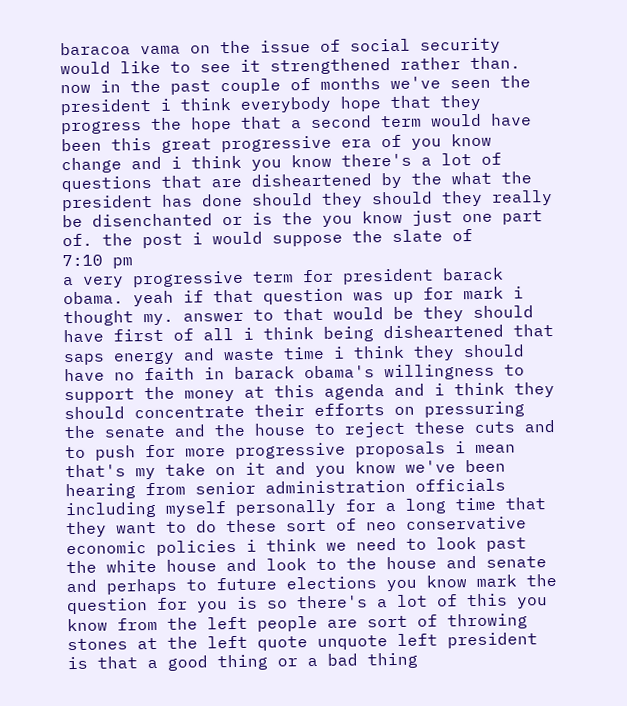baracoa vama on the issue of social security would like to see it strengthened rather than. now in the past couple of months we've seen the president i think everybody hope that they progress the hope that a second term would have been this great progressive era of you know change and i think you know there's a lot of questions that are disheartened by the what the president has done should they should they really be disenchanted or is the you know just one part of. the post i would suppose the slate of
7:10 pm
a very progressive term for president barack obama. yeah if that question was up for mark i thought my. answer to that would be they should have first of all i think being disheartened that saps energy and waste time i think they should have no faith in barack obama's willingness to support the money at this agenda and i think they should concentrate their efforts on pressuring the senate and the house to reject these cuts and to push for more progressive proposals i mean that's my take on it and you know we've been hearing from senior administration officials including myself personally for a long time that they want to do these sort of neo conservative economic policies i think we need to look past the white house and look to the house and senate and perhaps to future elections you know mark the question for you is so there's a lot of this you know from the left people are sort of throwing stones at the left quote unquote left president is that a good thing or a bad thing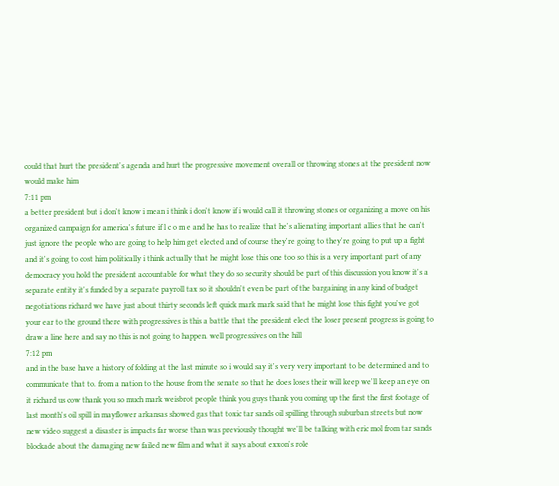could that hurt the president's agenda and hurt the progressive movement overall or throwing stones at the president now would make him
7:11 pm
a better president but i don't know i mean i think i don't know if i would call it throwing stones or organizing a move on his organized campaign for america's future if l c o m e and he has to realize that he's alienating important allies that he can't just ignore the people who are going to help him get elected and of course they're going to they're going to put up a fight and it's going to cost him politically i think actually that he might lose this one too so this is a very important part of any democracy you hold the president accountable for what they do so security should be part of this discussion you know it's a separate entity it's funded by a separate payroll tax so it shouldn't even be part of the bargaining in any kind of budget negotiations richard we have just about thirty seconds left quick mark mark said that he might lose this fight you've got your ear to the ground there with progressives is this a battle that the president elect the loser present progress is going to draw a line here and say no this is not going to happen. well progressives on the hill
7:12 pm
and in the base have a history of folding at the last minute so i would say it's very very important to be determined and to communicate that to. from a nation to the house from the senate so that he does loses their will keep we'll keep an eye on it richard us cow thank you so much mark weisbrot people think you guys thank you coming up the first the first footage of last month's oil spill in mayflower arkansas showed gas that toxic tar sands oil spilling through suburban streets but now new video suggest a disaster is impacts far worse than was previously thought we'll be talking with eric mol from tar sands blockade about the damaging new failed new film and what it says about exxon's role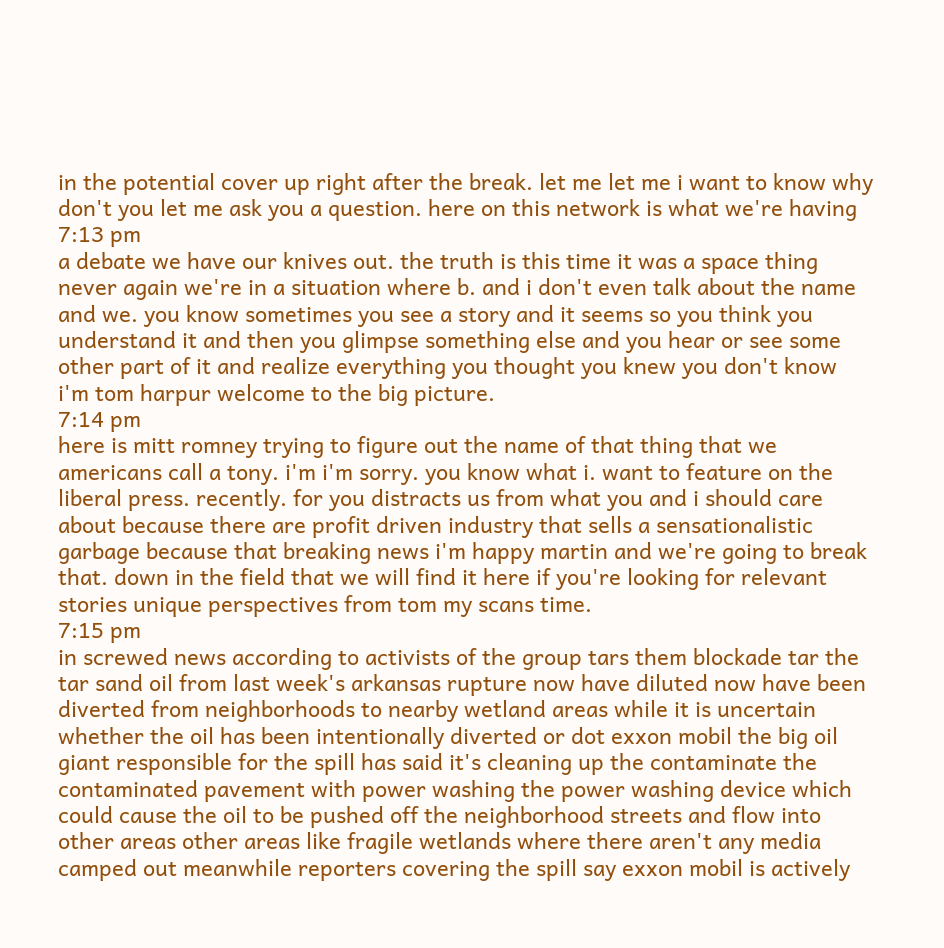in the potential cover up right after the break. let me let me i want to know why don't you let me ask you a question. here on this network is what we're having
7:13 pm
a debate we have our knives out. the truth is this time it was a space thing never again we're in a situation where b. and i don't even talk about the name and we. you know sometimes you see a story and it seems so you think you understand it and then you glimpse something else and you hear or see some other part of it and realize everything you thought you knew you don't know i'm tom harpur welcome to the big picture.
7:14 pm
here is mitt romney trying to figure out the name of that thing that we americans call a tony. i'm i'm sorry. you know what i. want to feature on the liberal press. recently. for you distracts us from what you and i should care about because there are profit driven industry that sells a sensationalistic garbage because that breaking news i'm happy martin and we're going to break that. down in the field that we will find it here if you're looking for relevant stories unique perspectives from tom my scans time.
7:15 pm
in screwed news according to activists of the group tars them blockade tar the tar sand oil from last week's arkansas rupture now have diluted now have been diverted from neighborhoods to nearby wetland areas while it is uncertain whether the oil has been intentionally diverted or dot exxon mobil the big oil giant responsible for the spill has said it's cleaning up the contaminate the contaminated pavement with power washing the power washing device which could cause the oil to be pushed off the neighborhood streets and flow into other areas other areas like fragile wetlands where there aren't any media camped out meanwhile reporters covering the spill say exxon mobil is actively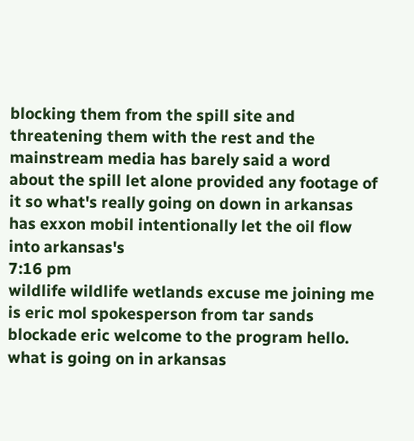blocking them from the spill site and threatening them with the rest and the mainstream media has barely said a word about the spill let alone provided any footage of it so what's really going on down in arkansas has exxon mobil intentionally let the oil flow into arkansas's
7:16 pm
wildlife wildlife wetlands excuse me joining me is eric mol spokesperson from tar sands blockade eric welcome to the program hello. what is going on in arkansas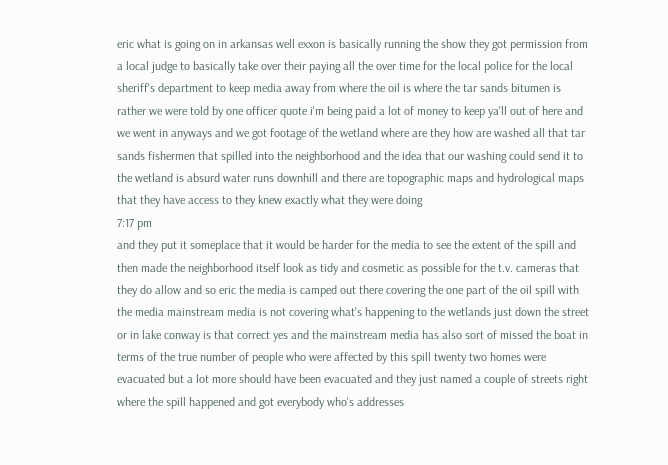eric what is going on in arkansas well exxon is basically running the show they got permission from a local judge to basically take over their paying all the over time for the local police for the local sheriff's department to keep media away from where the oil is where the tar sands bitumen is rather we were told by one officer quote i'm being paid a lot of money to keep ya'll out of here and we went in anyways and we got footage of the wetland where are they how are washed all that tar sands fishermen that spilled into the neighborhood and the idea that our washing could send it to the wetland is absurd water runs downhill and there are topographic maps and hydrological maps that they have access to they knew exactly what they were doing
7:17 pm
and they put it someplace that it would be harder for the media to see the extent of the spill and then made the neighborhood itself look as tidy and cosmetic as possible for the t.v. cameras that they do allow and so eric the media is camped out there covering the one part of the oil spill with the media mainstream media is not covering what's happening to the wetlands just down the street or in lake conway is that correct yes and the mainstream media has also sort of missed the boat in terms of the true number of people who were affected by this spill twenty two homes were evacuated but a lot more should have been evacuated and they just named a couple of streets right where the spill happened and got everybody who's addresses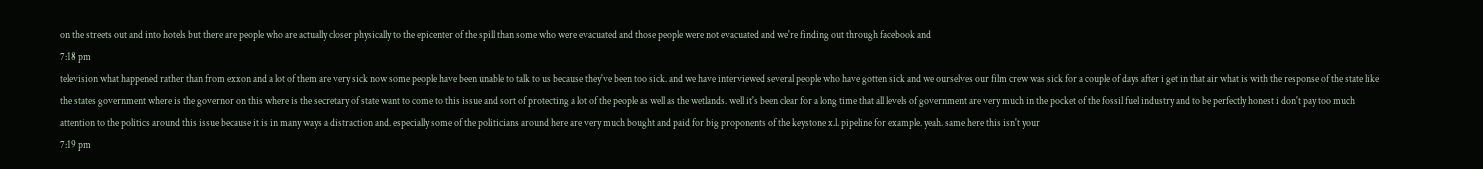on the streets out and into hotels but there are people who are actually closer physically to the epicenter of the spill than some who were evacuated and those people were not evacuated and we're finding out through facebook and
7:18 pm
television what happened rather than from exxon and a lot of them are very sick now some people have been unable to talk to us because they've been too sick. and we have interviewed several people who have gotten sick and we ourselves our film crew was sick for a couple of days after i get in that air what is with the response of the state like the states government where is the governor on this where is the secretary of state want to come to this issue and sort of protecting a lot of the people as well as the wetlands. well it's been clear for a long time that all levels of government are very much in the pocket of the fossil fuel industry and to be perfectly honest i don't pay too much attention to the politics around this issue because it is in many ways a distraction and. especially some of the politicians around here are very much bought and paid for big proponents of the keystone x.l. pipeline for example. yeah. same here this isn't your
7:19 pm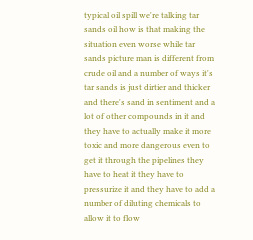typical oil spill we're talking tar sands oil how is that making the situation even worse while tar sands picture man is different from crude oil and a number of ways it's tar sands is just dirtier and thicker and there's sand in sentiment and a lot of other compounds in it and they have to actually make it more toxic and more dangerous even to get it through the pipelines they have to heat it they have to pressurize it and they have to add a number of diluting chemicals to allow it to flow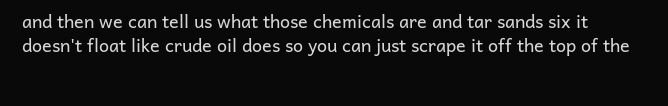and then we can tell us what those chemicals are and tar sands six it doesn't float like crude oil does so you can just scrape it off the top of the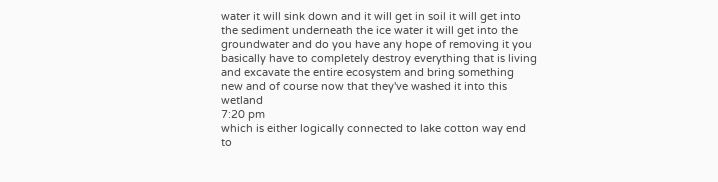water it will sink down and it will get in soil it will get into the sediment underneath the ice water it will get into the groundwater and do you have any hope of removing it you basically have to completely destroy everything that is living and excavate the entire ecosystem and bring something new and of course now that they've washed it into this wetland
7:20 pm
which is either logically connected to lake cotton way end to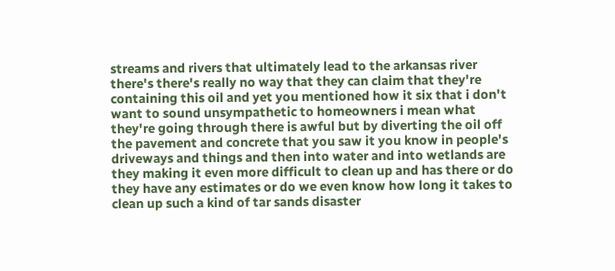streams and rivers that ultimately lead to the arkansas river there's there's really no way that they can claim that they're containing this oil and yet you mentioned how it six that i don't want to sound unsympathetic to homeowners i mean what they're going through there is awful but by diverting the oil off the pavement and concrete that you saw it you know in people's driveways and things and then into water and into wetlands are they making it even more difficult to clean up and has there or do they have any estimates or do we even know how long it takes to clean up such a kind of tar sands disaster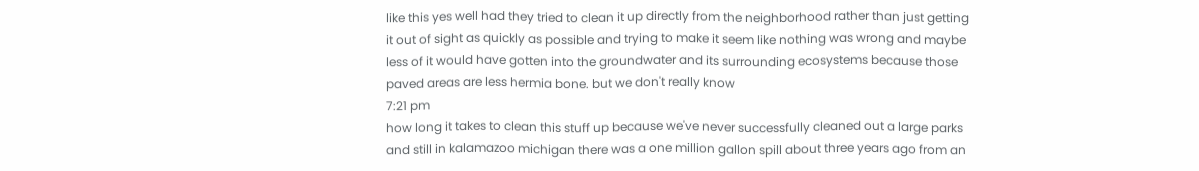like this yes well had they tried to clean it up directly from the neighborhood rather than just getting it out of sight as quickly as possible and trying to make it seem like nothing was wrong and maybe less of it would have gotten into the groundwater and its surrounding ecosystems because those paved areas are less hermia bone. but we don't really know
7:21 pm
how long it takes to clean this stuff up because we've never successfully cleaned out a large parks and still in kalamazoo michigan there was a one million gallon spill about three years ago from an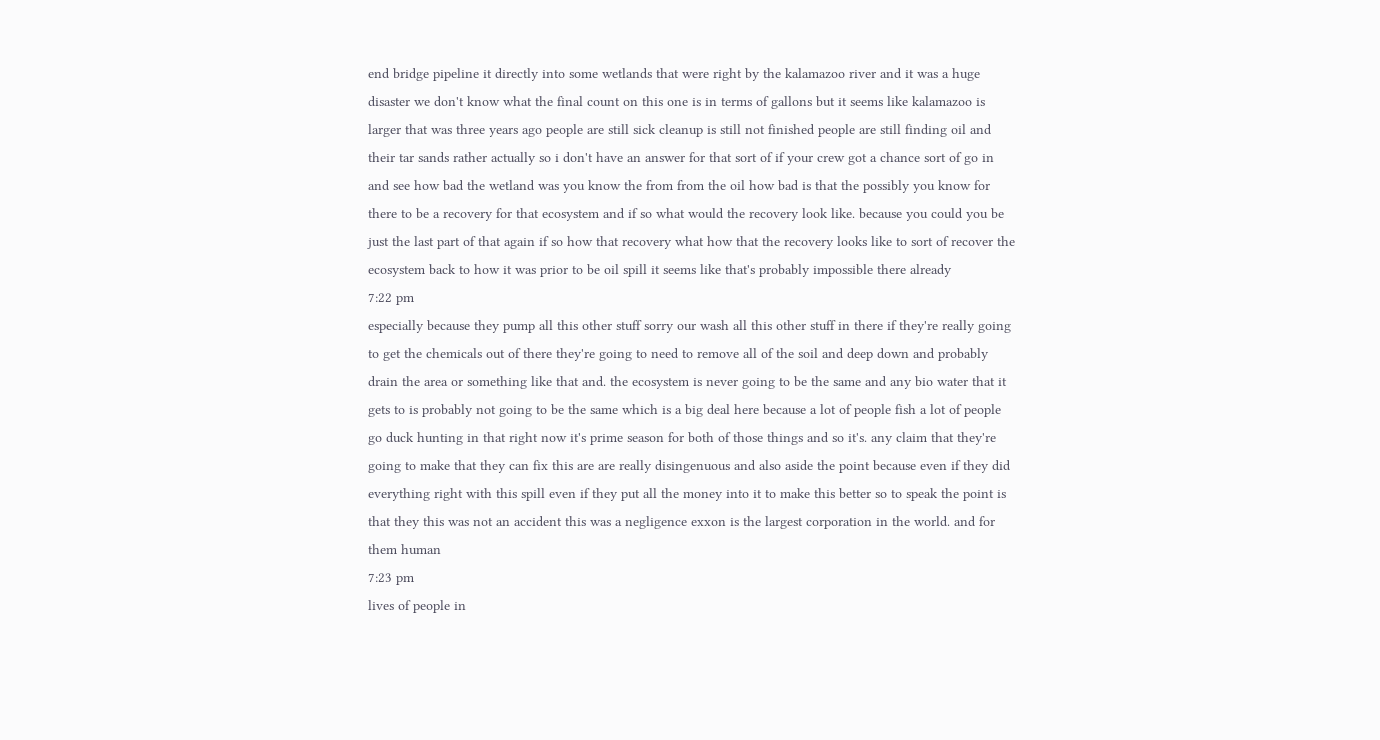end bridge pipeline it directly into some wetlands that were right by the kalamazoo river and it was a huge disaster we don't know what the final count on this one is in terms of gallons but it seems like kalamazoo is larger that was three years ago people are still sick cleanup is still not finished people are still finding oil and their tar sands rather actually so i don't have an answer for that sort of if your crew got a chance sort of go in and see how bad the wetland was you know the from from the oil how bad is that the possibly you know for there to be a recovery for that ecosystem and if so what would the recovery look like. because you could you be just the last part of that again if so how that recovery what how that the recovery looks like to sort of recover the ecosystem back to how it was prior to be oil spill it seems like that's probably impossible there already
7:22 pm
especially because they pump all this other stuff sorry our wash all this other stuff in there if they're really going to get the chemicals out of there they're going to need to remove all of the soil and deep down and probably drain the area or something like that and. the ecosystem is never going to be the same and any bio water that it gets to is probably not going to be the same which is a big deal here because a lot of people fish a lot of people go duck hunting in that right now it's prime season for both of those things and so it's. any claim that they're going to make that they can fix this are are really disingenuous and also aside the point because even if they did everything right with this spill even if they put all the money into it to make this better so to speak the point is that they this was not an accident this was a negligence exxon is the largest corporation in the world. and for them human
7:23 pm
lives of people in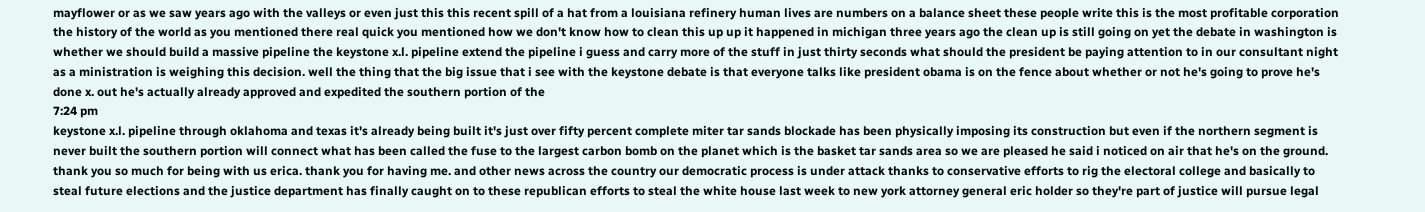mayflower or as we saw years ago with the valleys or even just this this recent spill of a hat from a louisiana refinery human lives are numbers on a balance sheet these people write this is the most profitable corporation the history of the world as you mentioned there real quick you mentioned how we don't know how to clean this up up it happened in michigan three years ago the clean up is still going on yet the debate in washington is whether we should build a massive pipeline the keystone x.l. pipeline extend the pipeline i guess and carry more of the stuff in just thirty seconds what should the president be paying attention to in our consultant night as a ministration is weighing this decision. well the thing that the big issue that i see with the keystone debate is that everyone talks like president obama is on the fence about whether or not he's going to prove he's done x. out he's actually already approved and expedited the southern portion of the
7:24 pm
keystone x.l. pipeline through oklahoma and texas it's already being built it's just over fifty percent complete miter tar sands blockade has been physically imposing its construction but even if the northern segment is never built the southern portion will connect what has been called the fuse to the largest carbon bomb on the planet which is the basket tar sands area so we are pleased he said i noticed on air that he's on the ground. thank you so much for being with us erica. thank you for having me. and other news across the country our democratic process is under attack thanks to conservative efforts to rig the electoral college and basically to steal future elections and the justice department has finally caught on to these republican efforts to steal the white house last week to new york attorney general eric holder so they're part of justice will pursue legal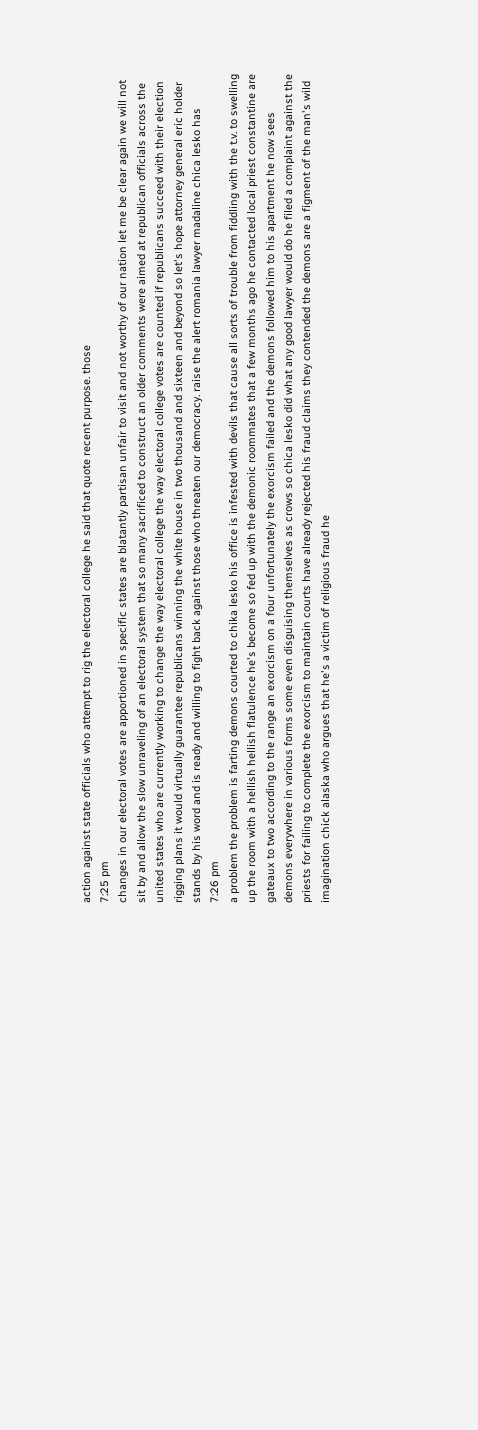action against state officials who attempt to rig the electoral college he said that quote recent purpose. those
7:25 pm
changes in our electoral votes are apportioned in specific states are blatantly partisan unfair to visit and not worthy of our nation let me be clear again we will not sit by and allow the slow unraveling of an electoral system that so many sacrificed to construct an older comments were aimed at republican officials across the united states who are currently working to change the way electoral college the way electoral college votes are counted if republicans succeed with their election rigging plans it would virtually guarantee republicans winning the white house in two thousand and sixteen and beyond so let's hope attorney general eric holder stands by his word and is ready and willing to fight back against those who threaten our democracy. raise the alert romania lawyer madaline chica lesko has
7:26 pm
a problem the problem is farting demons courted to chika lesko his office is infested with devils that cause all sorts of trouble from fiddling with the t.v. to swelling up the room with a hellish hellish flatulence he's become so fed up with the demonic roommates that a few months ago he contacted local priest constantine are gateaux to two according to the range an exorcism on a four unfortunately the exorcism failed and the demons followed him to his apartment he now sees demons everywhere in various forms some even disguising themselves as crows so chica lesko did what any good lawyer would do he filed a complaint against the priests for failing to complete the exorcism to maintain courts have already rejected his fraud claims they contended the demons are a figment of the man's wild imagination chick alaska who argues that he's a victim of religious fraud he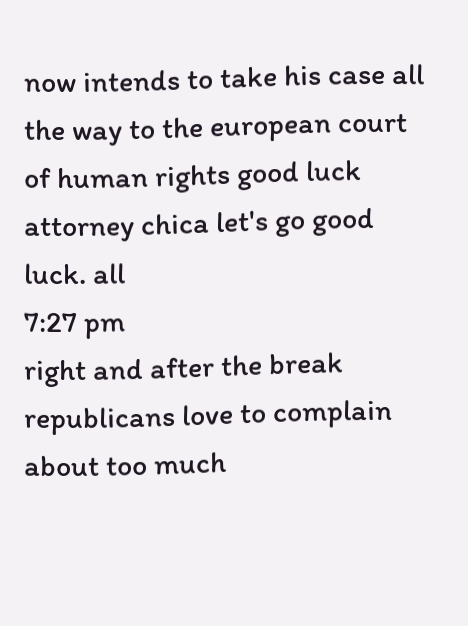now intends to take his case all the way to the european court of human rights good luck attorney chica let's go good luck. all
7:27 pm
right and after the break republicans love to complain about too much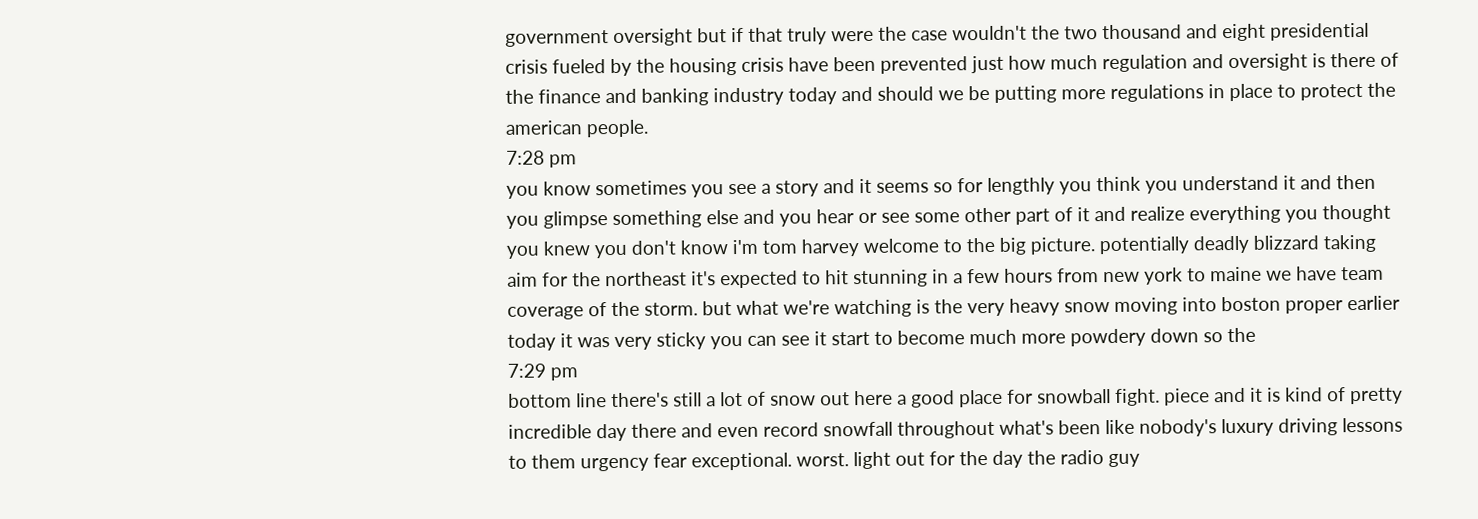government oversight but if that truly were the case wouldn't the two thousand and eight presidential crisis fueled by the housing crisis have been prevented just how much regulation and oversight is there of the finance and banking industry today and should we be putting more regulations in place to protect the american people.
7:28 pm
you know sometimes you see a story and it seems so for lengthly you think you understand it and then you glimpse something else and you hear or see some other part of it and realize everything you thought you knew you don't know i'm tom harvey welcome to the big picture. potentially deadly blizzard taking aim for the northeast it's expected to hit stunning in a few hours from new york to maine we have team coverage of the storm. but what we're watching is the very heavy snow moving into boston proper earlier today it was very sticky you can see it start to become much more powdery down so the
7:29 pm
bottom line there's still a lot of snow out here a good place for snowball fight. piece and it is kind of pretty incredible day there and even record snowfall throughout what's been like nobody's luxury driving lessons to them urgency fear exceptional. worst. light out for the day the radio guy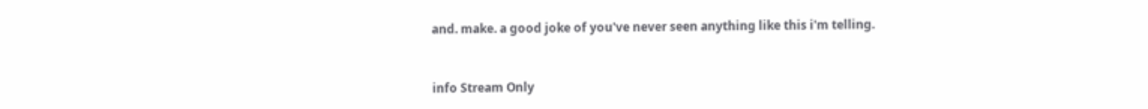and. make. a good joke of you've never seen anything like this i'm telling.


info Stream Only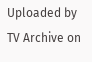Uploaded by TV Archive on